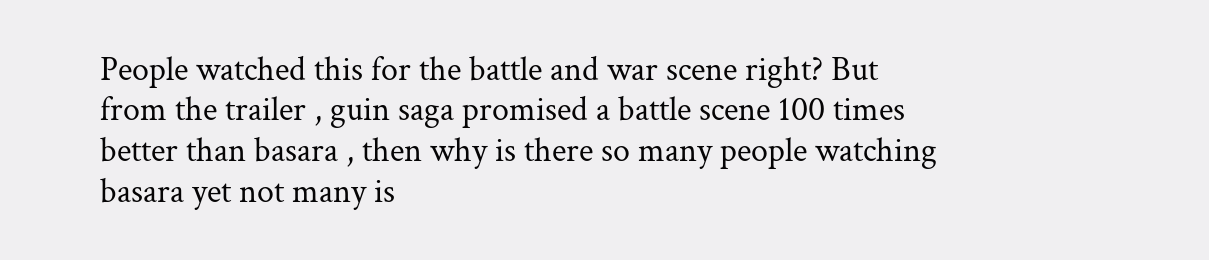People watched this for the battle and war scene right? But from the trailer , guin saga promised a battle scene 100 times better than basara , then why is there so many people watching basara yet not many is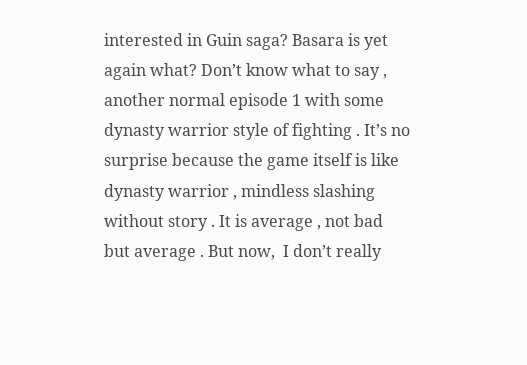interested in Guin saga? Basara is yet again what? Don’t know what to say , another normal episode 1 with some dynasty warrior style of fighting . It’s no surprise because the game itself is like dynasty warrior , mindless slashing without story . It is average , not bad but average . But now,  I don’t really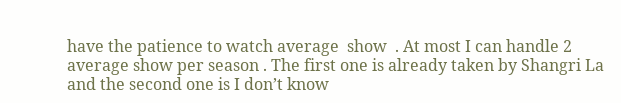have the patience to watch average  show  . At most I can handle 2 average show per season . The first one is already taken by Shangri La and the second one is I don’t know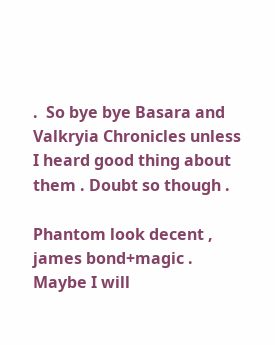.  So bye bye Basara and Valkryia Chronicles unless I heard good thing about them . Doubt so though .

Phantom look decent , james bond+magic . Maybe I will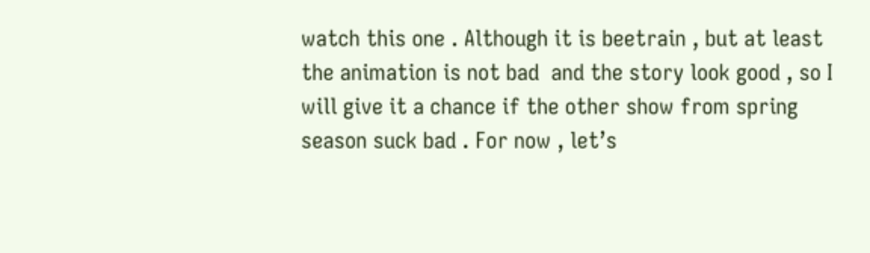watch this one . Although it is beetrain , but at least the animation is not bad  and the story look good , so I will give it a chance if the other show from spring season suck bad . For now , let’s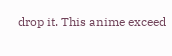drop it. This anime exceed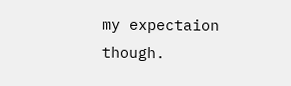my expectaion though.